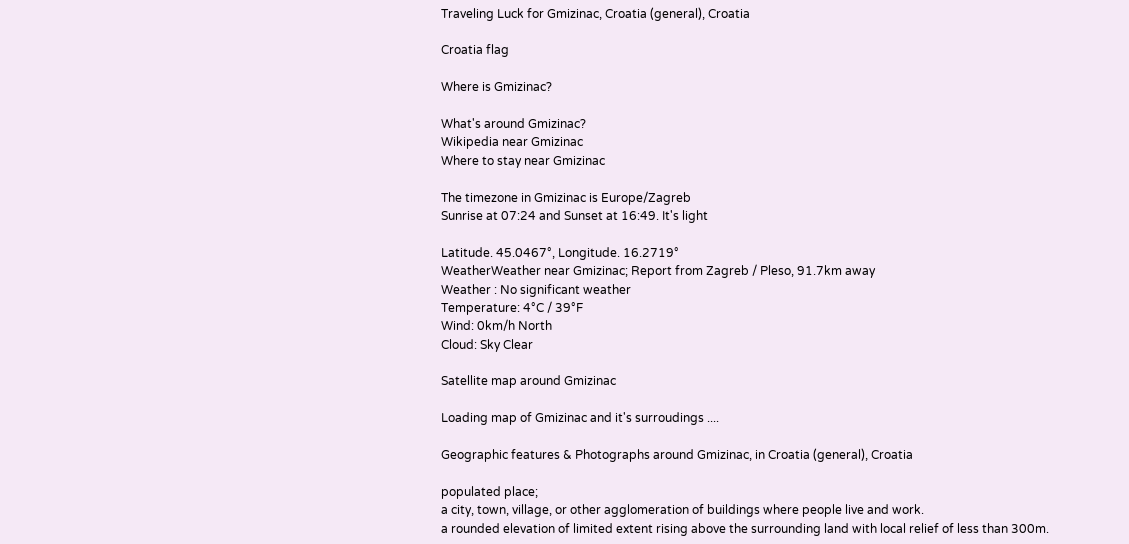Traveling Luck for Gmizinac, Croatia (general), Croatia

Croatia flag

Where is Gmizinac?

What's around Gmizinac?
Wikipedia near Gmizinac
Where to stay near Gmizinac

The timezone in Gmizinac is Europe/Zagreb
Sunrise at 07:24 and Sunset at 16:49. It's light

Latitude. 45.0467°, Longitude. 16.2719°
WeatherWeather near Gmizinac; Report from Zagreb / Pleso, 91.7km away
Weather : No significant weather
Temperature: 4°C / 39°F
Wind: 0km/h North
Cloud: Sky Clear

Satellite map around Gmizinac

Loading map of Gmizinac and it's surroudings ....

Geographic features & Photographs around Gmizinac, in Croatia (general), Croatia

populated place;
a city, town, village, or other agglomeration of buildings where people live and work.
a rounded elevation of limited extent rising above the surrounding land with local relief of less than 300m.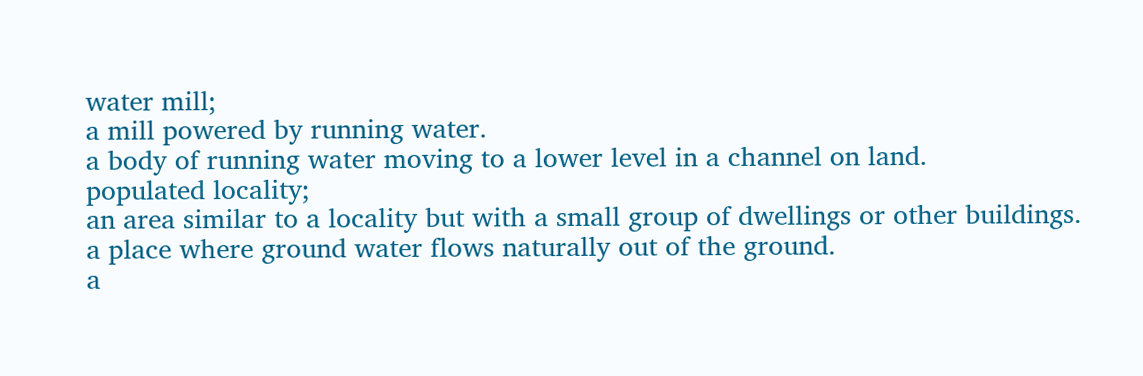water mill;
a mill powered by running water.
a body of running water moving to a lower level in a channel on land.
populated locality;
an area similar to a locality but with a small group of dwellings or other buildings.
a place where ground water flows naturally out of the ground.
a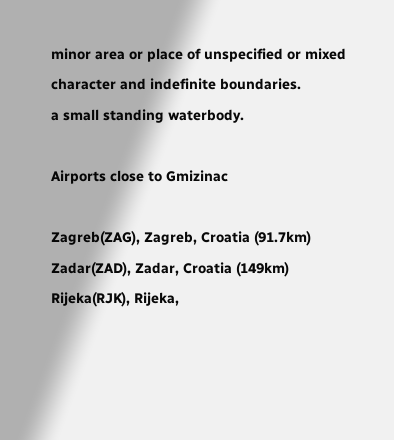minor area or place of unspecified or mixed character and indefinite boundaries.
a small standing waterbody.

Airports close to Gmizinac

Zagreb(ZAG), Zagreb, Croatia (91.7km)
Zadar(ZAD), Zadar, Croatia (149km)
Rijeka(RJK), Rijeka,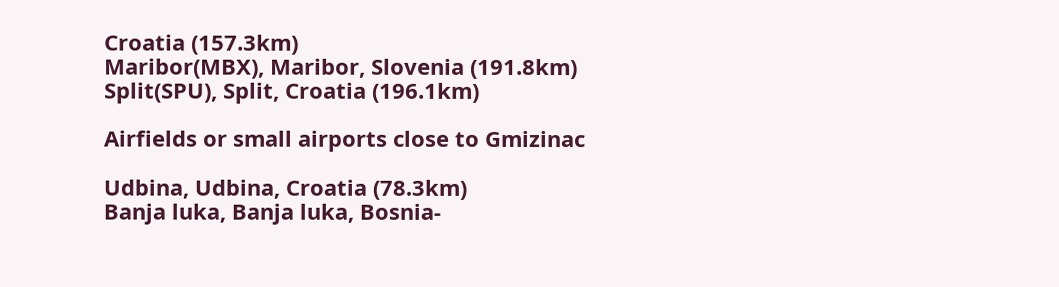Croatia (157.3km)
Maribor(MBX), Maribor, Slovenia (191.8km)
Split(SPU), Split, Croatia (196.1km)

Airfields or small airports close to Gmizinac

Udbina, Udbina, Croatia (78.3km)
Banja luka, Banja luka, Bosnia-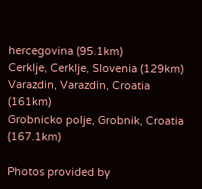hercegovina (95.1km)
Cerklje, Cerklje, Slovenia (129km)
Varazdin, Varazdin, Croatia (161km)
Grobnicko polje, Grobnik, Croatia (167.1km)

Photos provided by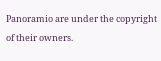Panoramio are under the copyright of their owners.